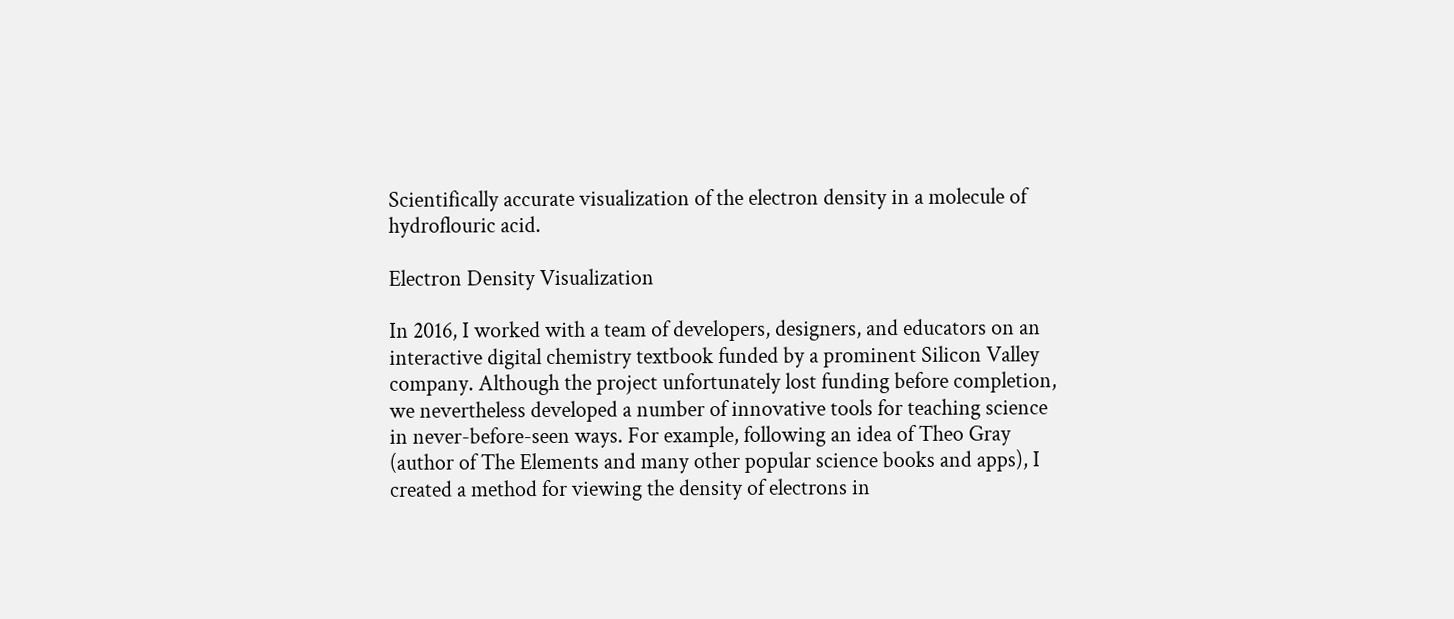Scientifically accurate visualization of the electron density in a molecule of hydroflouric acid.

Electron Density Visualization

In 2016, I worked with a team of developers, designers, and educators on an interactive digital chemistry textbook funded by a prominent Silicon Valley company. Although the project unfortunately lost funding before completion, we nevertheless developed a number of innovative tools for teaching science in never-before-seen ways. For example, following an idea of Theo Gray (author of The Elements and many other popular science books and apps), I created a method for viewing the density of electrons in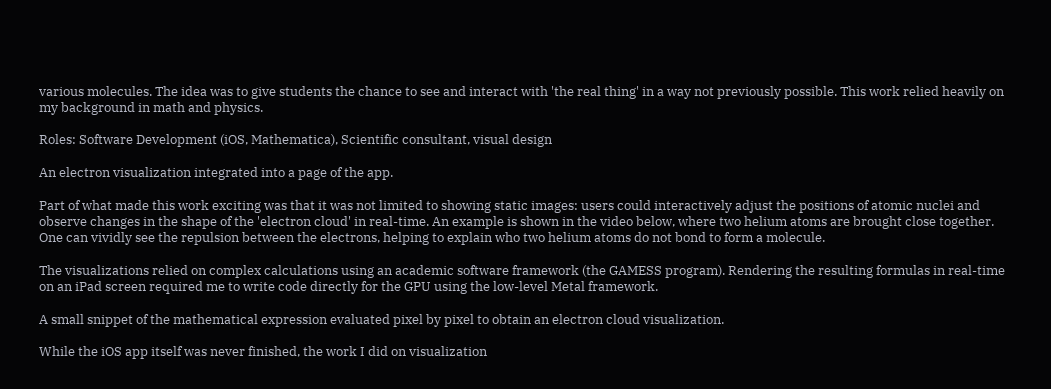various molecules. The idea was to give students the chance to see and interact with 'the real thing' in a way not previously possible. This work relied heavily on my background in math and physics.

Roles: Software Development (iOS, Mathematica), Scientific consultant, visual design

An electron visualization integrated into a page of the app.

Part of what made this work exciting was that it was not limited to showing static images: users could interactively adjust the positions of atomic nuclei and observe changes in the shape of the 'electron cloud' in real-time. An example is shown in the video below, where two helium atoms are brought close together. One can vividly see the repulsion between the electrons, helping to explain who two helium atoms do not bond to form a molecule.

The visualizations relied on complex calculations using an academic software framework (the GAMESS program). Rendering the resulting formulas in real-time on an iPad screen required me to write code directly for the GPU using the low-level Metal framework.

A small snippet of the mathematical expression evaluated pixel by pixel to obtain an electron cloud visualization.

While the iOS app itself was never finished, the work I did on visualization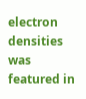electron densities was featured in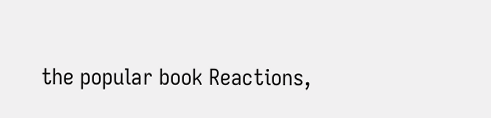the popular book Reactions,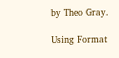by Theo Gray.

Using Format